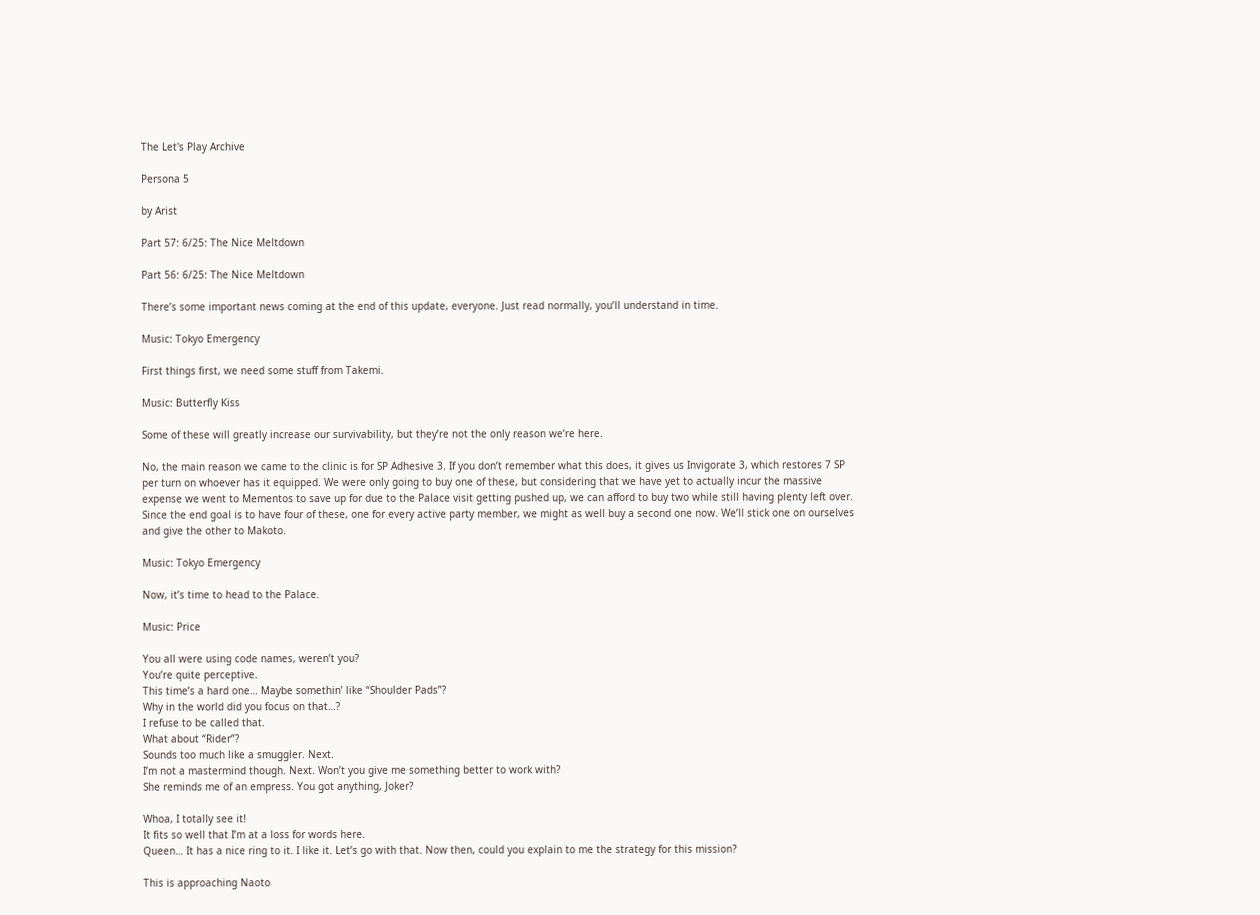The Let's Play Archive

Persona 5

by Arist

Part 57: 6/25: The Nice Meltdown

Part 56: 6/25: The Nice Meltdown

There’s some important news coming at the end of this update, everyone. Just read normally, you’ll understand in time.

Music: Tokyo Emergency

First things first, we need some stuff from Takemi.

Music: Butterfly Kiss

Some of these will greatly increase our survivability, but they’re not the only reason we’re here.

No, the main reason we came to the clinic is for SP Adhesive 3. If you don’t remember what this does, it gives us Invigorate 3, which restores 7 SP per turn on whoever has it equipped. We were only going to buy one of these, but considering that we have yet to actually incur the massive expense we went to Mementos to save up for due to the Palace visit getting pushed up, we can afford to buy two while still having plenty left over. Since the end goal is to have four of these, one for every active party member, we might as well buy a second one now. We’ll stick one on ourselves and give the other to Makoto.

Music: Tokyo Emergency

Now, it’s time to head to the Palace.

Music: Price

You all were using code names, weren’t you?
You’re quite perceptive.
This time’s a hard one… Maybe somethin’ like “Shoulder Pads”?
Why in the world did you focus on that…?
I refuse to be called that.
What about “Rider”?
Sounds too much like a smuggler. Next.
I’m not a mastermind though. Next. Won’t you give me something better to work with?
She reminds me of an empress. You got anything, Joker?

Whoa, I totally see it!
It fits so well that I’m at a loss for words here.
Queen… It has a nice ring to it. I like it. Let’s go with that. Now then, could you explain to me the strategy for this mission?

This is approaching Naoto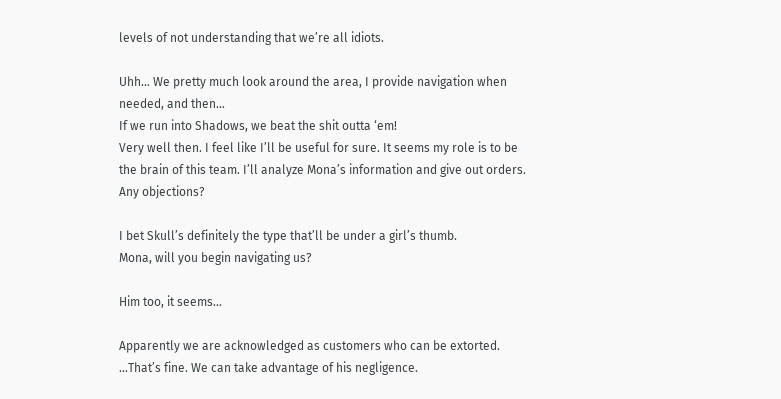levels of not understanding that we’re all idiots.

Uhh… We pretty much look around the area, I provide navigation when needed, and then…
If we run into Shadows, we beat the shit outta ‘em!
Very well then. I feel like I’ll be useful for sure. It seems my role is to be the brain of this team. I’ll analyze Mona’s information and give out orders. Any objections?

I bet Skull’s definitely the type that’ll be under a girl’s thumb.
Mona, will you begin navigating us?

Him too, it seems...

Apparently we are acknowledged as customers who can be extorted.
...That’s fine. We can take advantage of his negligence.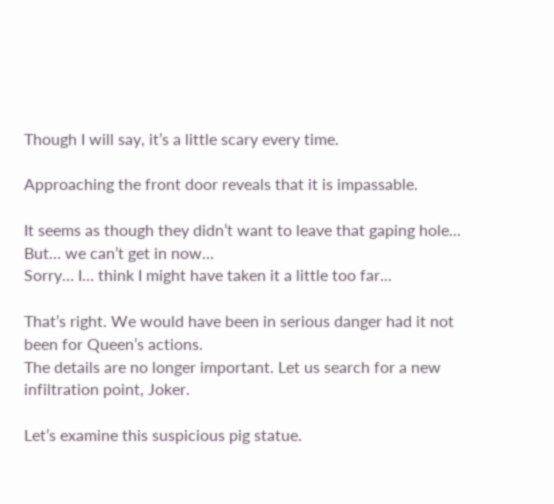Though I will say, it’s a little scary every time.

Approaching the front door reveals that it is impassable.

It seems as though they didn’t want to leave that gaping hole...
But… we can’t get in now...
Sorry… I… think I might have taken it a little too far...

That’s right. We would have been in serious danger had it not been for Queen’s actions.
The details are no longer important. Let us search for a new infiltration point, Joker.

Let’s examine this suspicious pig statue.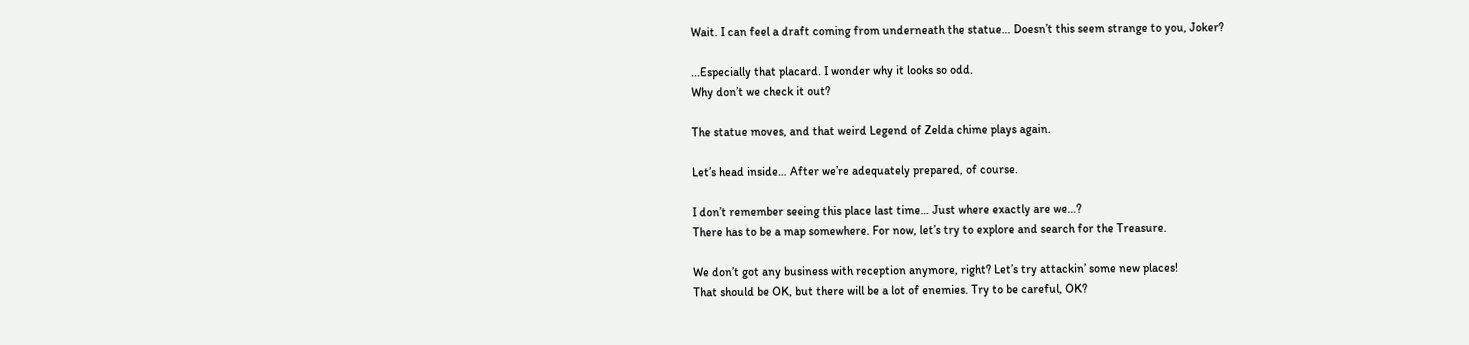Wait. I can feel a draft coming from underneath the statue… Doesn’t this seem strange to you, Joker?

...Especially that placard. I wonder why it looks so odd.
Why don’t we check it out?

The statue moves, and that weird Legend of Zelda chime plays again.

Let’s head inside… After we’re adequately prepared, of course.

I don’t remember seeing this place last time… Just where exactly are we…?
There has to be a map somewhere. For now, let’s try to explore and search for the Treasure.

We don’t got any business with reception anymore, right? Let’s try attackin’ some new places!
That should be OK, but there will be a lot of enemies. Try to be careful, OK?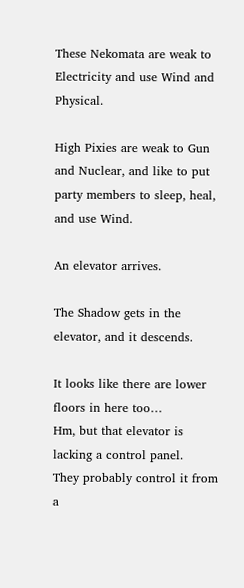These Nekomata are weak to Electricity and use Wind and Physical.

High Pixies are weak to Gun and Nuclear, and like to put party members to sleep, heal, and use Wind.

An elevator arrives.

The Shadow gets in the elevator, and it descends.

It looks like there are lower floors in here too…
Hm, but that elevator is lacking a control panel.
They probably control it from a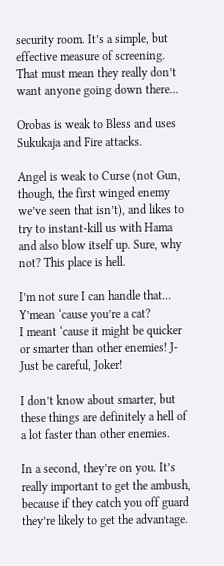security room. It’s a simple, but effective measure of screening.
That must mean they really don’t want anyone going down there...

Orobas is weak to Bless and uses Sukukaja and Fire attacks.

Angel is weak to Curse (not Gun, though, the first winged enemy we’ve seen that isn’t), and likes to try to instant-kill us with Hama and also blow itself up. Sure, why not? This place is hell.

I’m not sure I can handle that...
Y’mean ‘cause you’re a cat?
I meant ‘cause it might be quicker or smarter than other enemies! J-Just be careful, Joker!

I don’t know about smarter, but these things are definitely a hell of a lot faster than other enemies.

In a second, they’re on you. It’s really important to get the ambush, because if they catch you off guard they’re likely to get the advantage.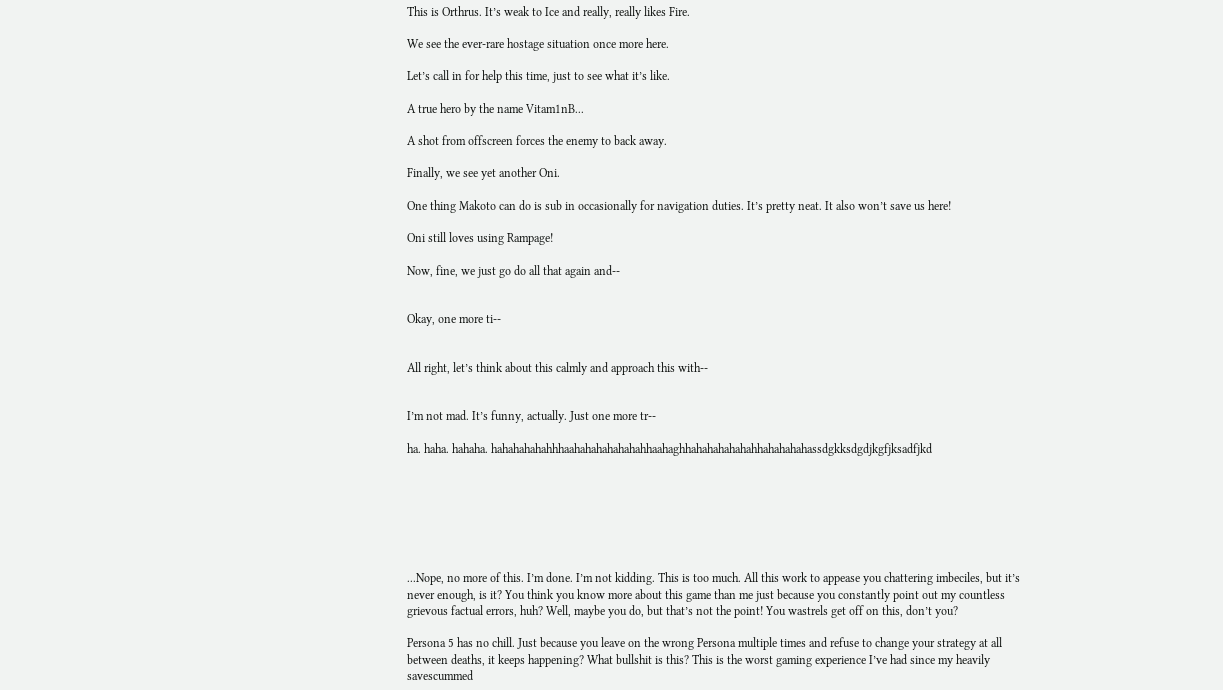This is Orthrus. It’s weak to Ice and really, really likes Fire.

We see the ever-rare hostage situation once more here.

Let’s call in for help this time, just to see what it’s like.

A true hero by the name Vitam1nB...

A shot from offscreen forces the enemy to back away.

Finally, we see yet another Oni.

One thing Makoto can do is sub in occasionally for navigation duties. It’s pretty neat. It also won’t save us here!

Oni still loves using Rampage!

Now, fine, we just go do all that again and--


Okay, one more ti--


All right, let’s think about this calmly and approach this with--


I’m not mad. It’s funny, actually. Just one more tr--

ha. haha. hahaha. hahahahahahhhaahahahahahahahhaahaghhahahahahahahhahahahahassdgkksdgdjkgfjksadfjkd







...Nope, no more of this. I’m done. I’m not kidding. This is too much. All this work to appease you chattering imbeciles, but it’s never enough, is it? You think you know more about this game than me just because you constantly point out my countless grievous factual errors, huh? Well, maybe you do, but that’s not the point! You wastrels get off on this, don’t you?

Persona 5 has no chill. Just because you leave on the wrong Persona multiple times and refuse to change your strategy at all between deaths, it keeps happening? What bullshit is this? This is the worst gaming experience I’ve had since my heavily savescummed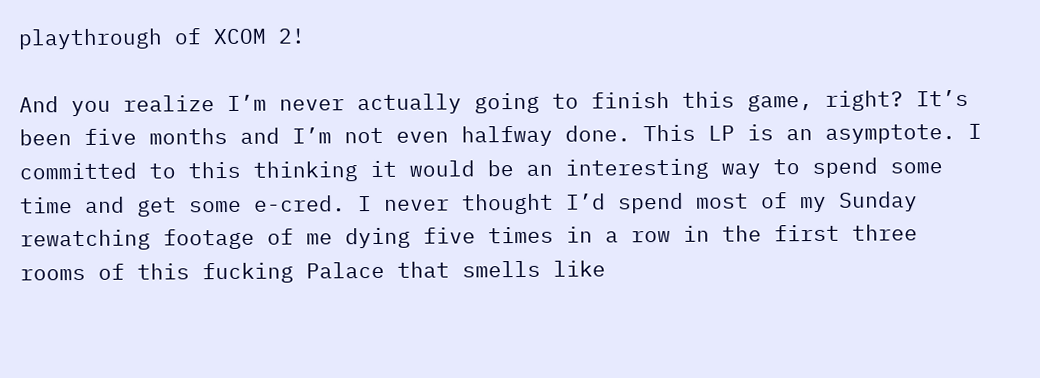playthrough of XCOM 2!

And you realize I’m never actually going to finish this game, right? It’s been five months and I’m not even halfway done. This LP is an asymptote. I committed to this thinking it would be an interesting way to spend some time and get some e-cred. I never thought I’d spend most of my Sunday rewatching footage of me dying five times in a row in the first three rooms of this fucking Palace that smells like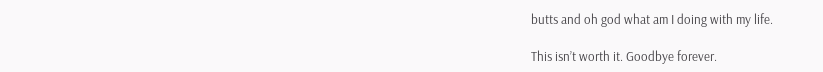butts and oh god what am I doing with my life.

This isn’t worth it. Goodbye forever.